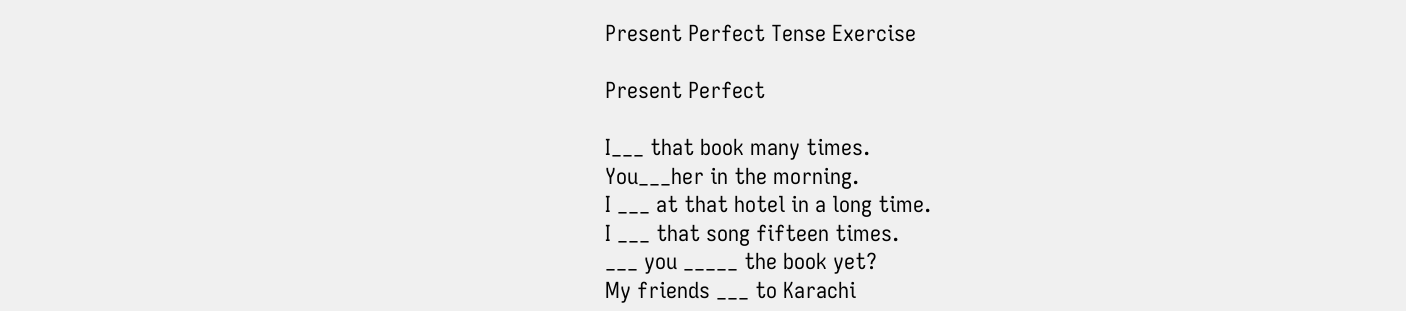Present Perfect Tense Exercise

Present Perfect

I___ that book many times.
You___her in the morning.
I ___ at that hotel in a long time.
I ___ that song fifteen times.
___ you _____ the book yet?
My friends ___ to Karachi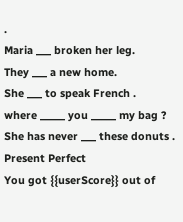.
Maria ___ broken her leg.
They ___ a new home.
She ___ to speak French .
where _____ you _____ my bag ?
She has never ___ these donuts .
Present Perfect
You got {{userScore}} out of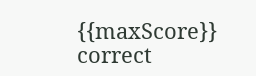{{maxScore}} correct